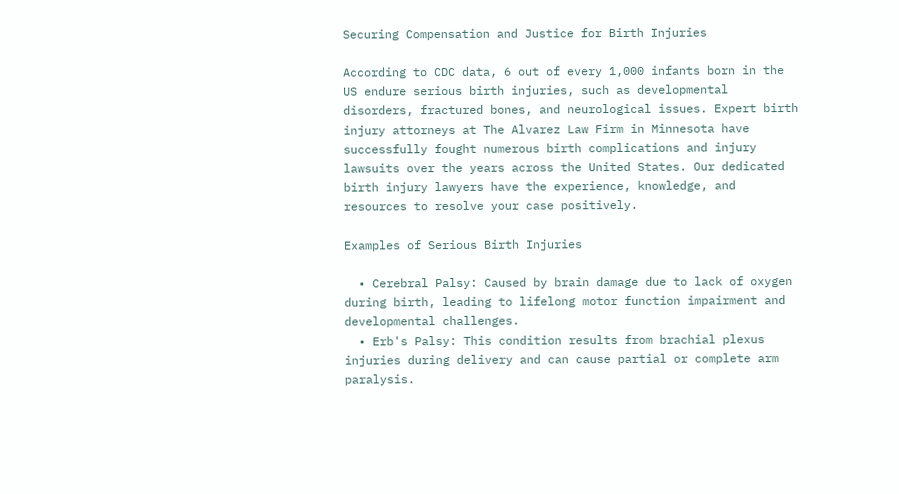Securing Compensation and Justice for Birth Injuries

According to CDC data, 6 out of every 1,000 infants born in the US endure serious birth injuries, such as developmental disorders, fractured bones, and neurological issues. Expert birth injury attorneys at The Alvarez Law Firm in Minnesota have successfully fought numerous birth complications and injury lawsuits over the years across the United States. Our dedicated birth injury lawyers have the experience, knowledge, and resources to resolve your case positively.

Examples of Serious Birth Injuries

  • Cerebral Palsy: Caused by brain damage due to lack of oxygen during birth, leading to lifelong motor function impairment and developmental challenges.
  • Erb's Palsy: This condition results from brachial plexus injuries during delivery and can cause partial or complete arm paralysis.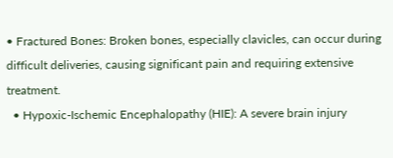• Fractured Bones: Broken bones, especially clavicles, can occur during difficult deliveries, causing significant pain and requiring extensive treatment.
  • Hypoxic-Ischemic Encephalopathy (HIE): A severe brain injury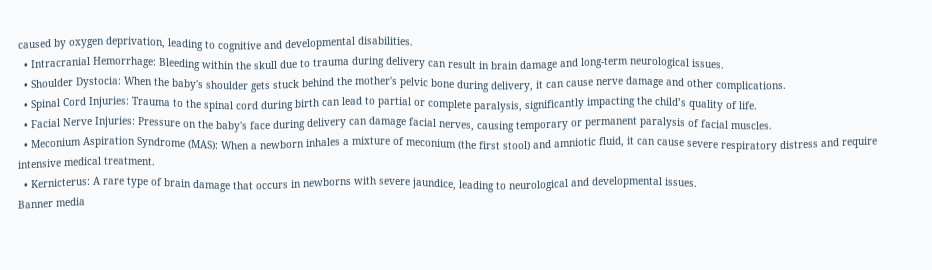caused by oxygen deprivation, leading to cognitive and developmental disabilities.
  • Intracranial Hemorrhage: Bleeding within the skull due to trauma during delivery can result in brain damage and long-term neurological issues.
  • Shoulder Dystocia: When the baby's shoulder gets stuck behind the mother's pelvic bone during delivery, it can cause nerve damage and other complications.
  • Spinal Cord Injuries: Trauma to the spinal cord during birth can lead to partial or complete paralysis, significantly impacting the child’s quality of life.
  • Facial Nerve Injuries: Pressure on the baby's face during delivery can damage facial nerves, causing temporary or permanent paralysis of facial muscles.
  • Meconium Aspiration Syndrome (MAS): When a newborn inhales a mixture of meconium (the first stool) and amniotic fluid, it can cause severe respiratory distress and require intensive medical treatment.
  • Kernicterus: A rare type of brain damage that occurs in newborns with severe jaundice, leading to neurological and developmental issues.
Banner media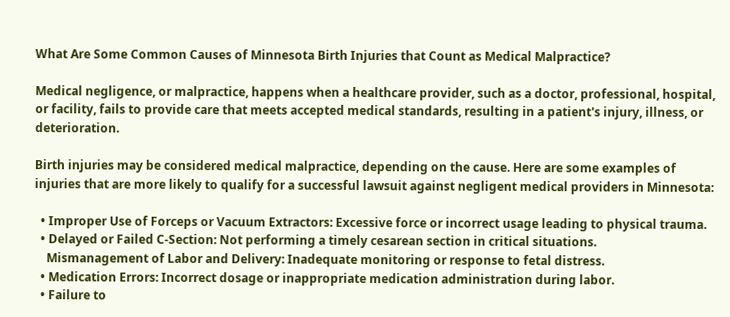What Are Some Common Causes of Minnesota Birth Injuries that Count as Medical Malpractice?

Medical negligence, or malpractice, happens when a healthcare provider, such as a doctor, professional, hospital, or facility, fails to provide care that meets accepted medical standards, resulting in a patient's injury, illness, or deterioration.

Birth injuries may be considered medical malpractice, depending on the cause. Here are some examples of injuries that are more likely to qualify for a successful lawsuit against negligent medical providers in Minnesota:

  • Improper Use of Forceps or Vacuum Extractors: Excessive force or incorrect usage leading to physical trauma.
  • Delayed or Failed C-Section: Not performing a timely cesarean section in critical situations.
    Mismanagement of Labor and Delivery: Inadequate monitoring or response to fetal distress.
  • Medication Errors: Incorrect dosage or inappropriate medication administration during labor.
  • Failure to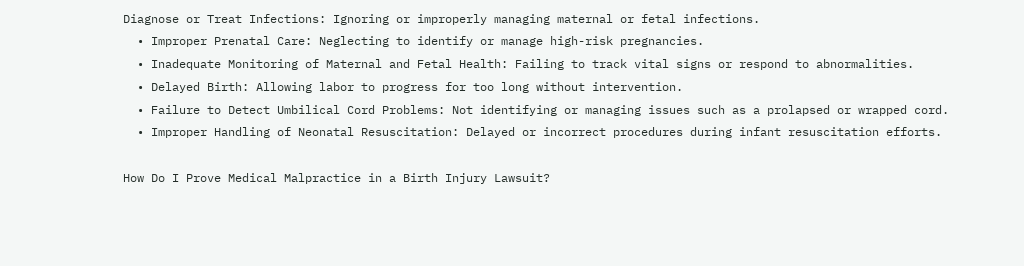Diagnose or Treat Infections: Ignoring or improperly managing maternal or fetal infections.
  • Improper Prenatal Care: Neglecting to identify or manage high-risk pregnancies.
  • Inadequate Monitoring of Maternal and Fetal Health: Failing to track vital signs or respond to abnormalities.
  • Delayed Birth: Allowing labor to progress for too long without intervention.
  • Failure to Detect Umbilical Cord Problems: Not identifying or managing issues such as a prolapsed or wrapped cord.
  • Improper Handling of Neonatal Resuscitation: Delayed or incorrect procedures during infant resuscitation efforts.

How Do I Prove Medical Malpractice in a Birth Injury Lawsuit?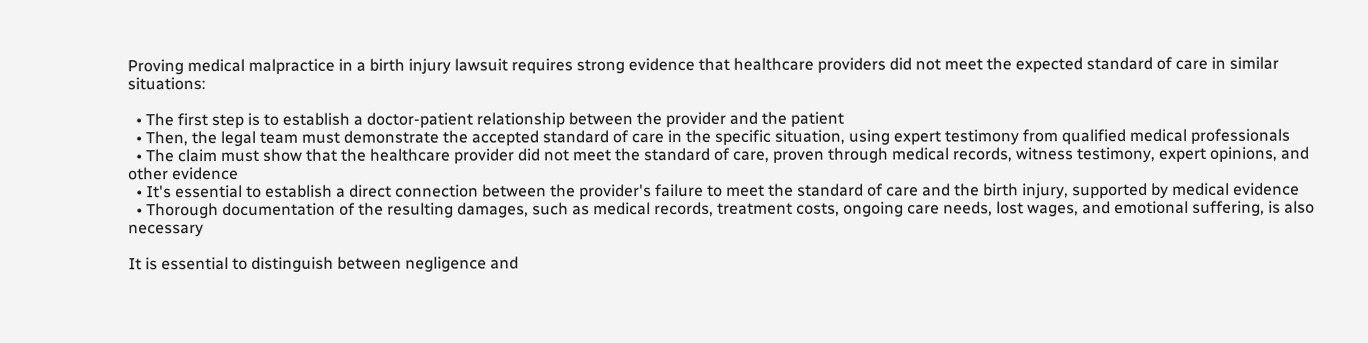Proving medical malpractice in a birth injury lawsuit requires strong evidence that healthcare providers did not meet the expected standard of care in similar situations:

  • The first step is to establish a doctor-patient relationship between the provider and the patient
  • Then, the legal team must demonstrate the accepted standard of care in the specific situation, using expert testimony from qualified medical professionals
  • The claim must show that the healthcare provider did not meet the standard of care, proven through medical records, witness testimony, expert opinions, and other evidence
  • It's essential to establish a direct connection between the provider's failure to meet the standard of care and the birth injury, supported by medical evidence
  • Thorough documentation of the resulting damages, such as medical records, treatment costs, ongoing care needs, lost wages, and emotional suffering, is also necessary

It is essential to distinguish between negligence and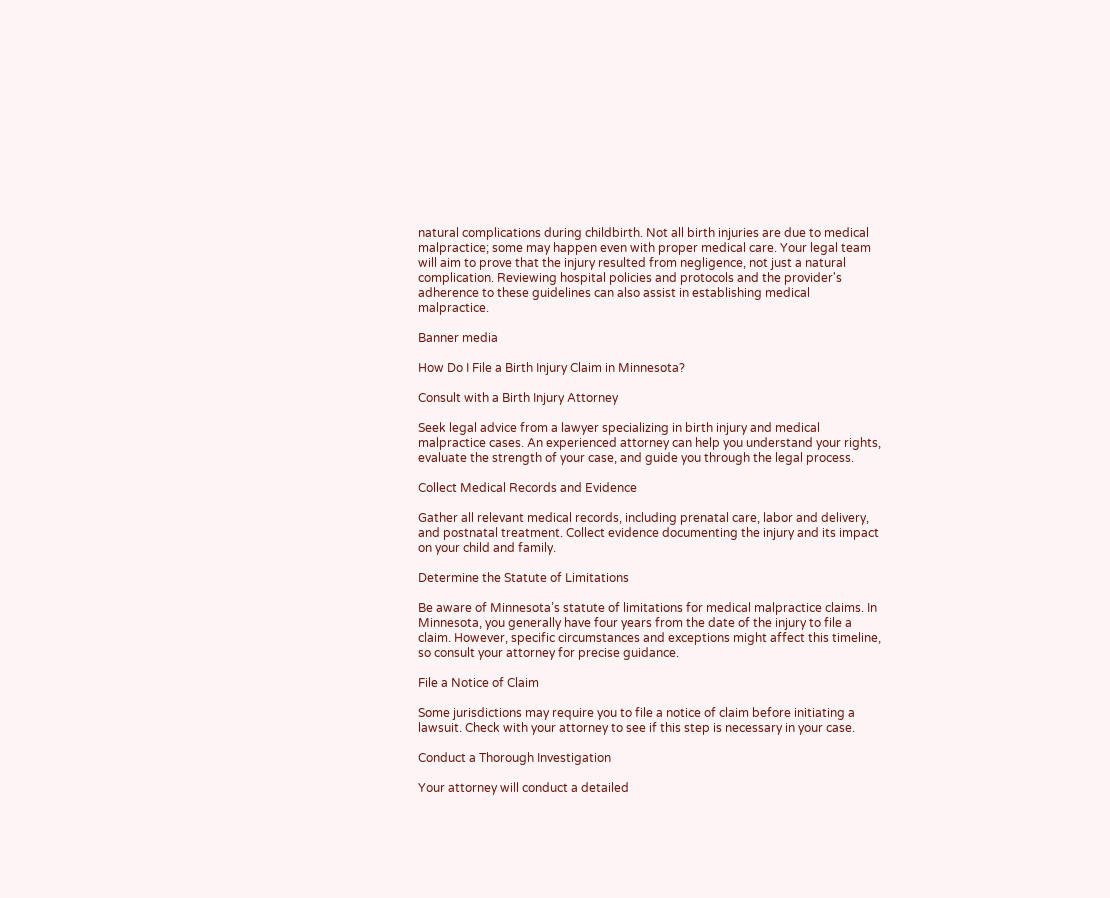natural complications during childbirth. Not all birth injuries are due to medical malpractice; some may happen even with proper medical care. Your legal team will aim to prove that the injury resulted from negligence, not just a natural complication. Reviewing hospital policies and protocols and the provider's adherence to these guidelines can also assist in establishing medical malpractice.

Banner media

How Do I File a Birth Injury Claim in Minnesota?

Consult with a Birth Injury Attorney

Seek legal advice from a lawyer specializing in birth injury and medical malpractice cases. An experienced attorney can help you understand your rights, evaluate the strength of your case, and guide you through the legal process.

Collect Medical Records and Evidence

Gather all relevant medical records, including prenatal care, labor and delivery, and postnatal treatment. Collect evidence documenting the injury and its impact on your child and family.

Determine the Statute of Limitations

Be aware of Minnesota’s statute of limitations for medical malpractice claims. In Minnesota, you generally have four years from the date of the injury to file a claim. However, specific circumstances and exceptions might affect this timeline, so consult your attorney for precise guidance.

File a Notice of Claim

Some jurisdictions may require you to file a notice of claim before initiating a lawsuit. Check with your attorney to see if this step is necessary in your case.

Conduct a Thorough Investigation

Your attorney will conduct a detailed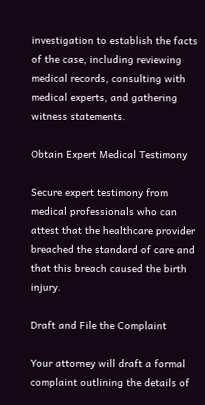investigation to establish the facts of the case, including reviewing medical records, consulting with medical experts, and gathering witness statements.

Obtain Expert Medical Testimony

Secure expert testimony from medical professionals who can attest that the healthcare provider breached the standard of care and that this breach caused the birth injury.

Draft and File the Complaint

Your attorney will draft a formal complaint outlining the details of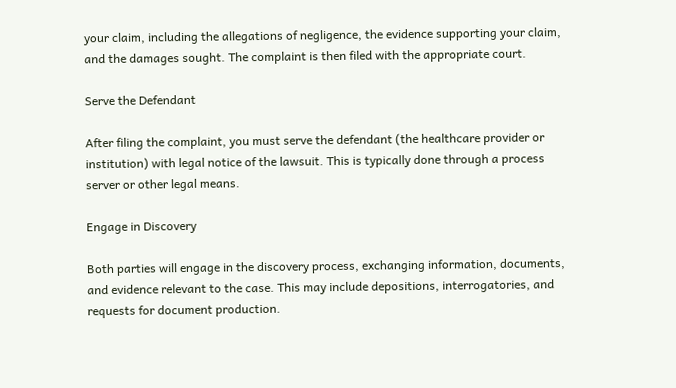your claim, including the allegations of negligence, the evidence supporting your claim, and the damages sought. The complaint is then filed with the appropriate court.

Serve the Defendant

After filing the complaint, you must serve the defendant (the healthcare provider or institution) with legal notice of the lawsuit. This is typically done through a process server or other legal means.

Engage in Discovery

Both parties will engage in the discovery process, exchanging information, documents, and evidence relevant to the case. This may include depositions, interrogatories, and requests for document production.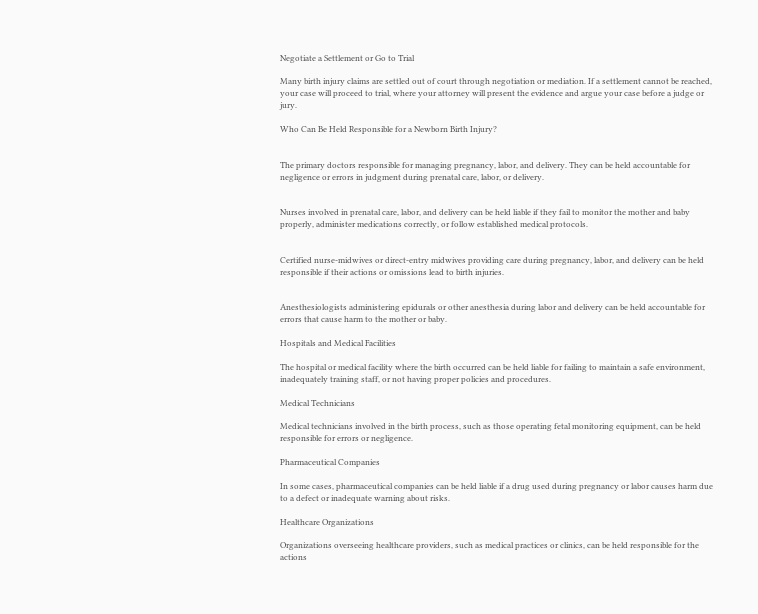Negotiate a Settlement or Go to Trial

Many birth injury claims are settled out of court through negotiation or mediation. If a settlement cannot be reached, your case will proceed to trial, where your attorney will present the evidence and argue your case before a judge or jury.

Who Can Be Held Responsible for a Newborn Birth Injury?


The primary doctors responsible for managing pregnancy, labor, and delivery. They can be held accountable for negligence or errors in judgment during prenatal care, labor, or delivery.


Nurses involved in prenatal care, labor, and delivery can be held liable if they fail to monitor the mother and baby properly, administer medications correctly, or follow established medical protocols.


Certified nurse-midwives or direct-entry midwives providing care during pregnancy, labor, and delivery can be held responsible if their actions or omissions lead to birth injuries.


Anesthesiologists administering epidurals or other anesthesia during labor and delivery can be held accountable for errors that cause harm to the mother or baby.

Hospitals and Medical Facilities

The hospital or medical facility where the birth occurred can be held liable for failing to maintain a safe environment, inadequately training staff, or not having proper policies and procedures.

Medical Technicians

Medical technicians involved in the birth process, such as those operating fetal monitoring equipment, can be held responsible for errors or negligence.

Pharmaceutical Companies

In some cases, pharmaceutical companies can be held liable if a drug used during pregnancy or labor causes harm due to a defect or inadequate warning about risks.

Healthcare Organizations

Organizations overseeing healthcare providers, such as medical practices or clinics, can be held responsible for the actions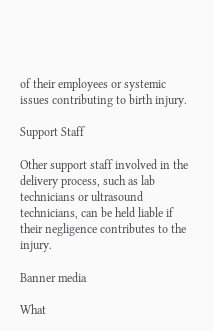of their employees or systemic issues contributing to birth injury.

Support Staff

Other support staff involved in the delivery process, such as lab technicians or ultrasound technicians, can be held liable if their negligence contributes to the injury.

Banner media

What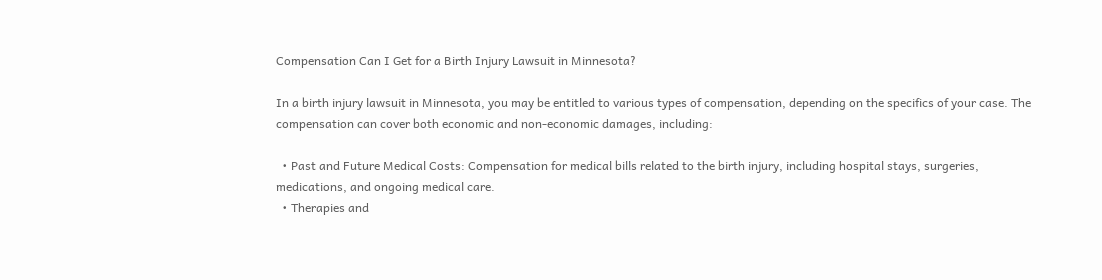Compensation Can I Get for a Birth Injury Lawsuit in Minnesota?

In a birth injury lawsuit in Minnesota, you may be entitled to various types of compensation, depending on the specifics of your case. The compensation can cover both economic and non-economic damages, including:

  • Past and Future Medical Costs: Compensation for medical bills related to the birth injury, including hospital stays, surgeries, medications, and ongoing medical care.
  • Therapies and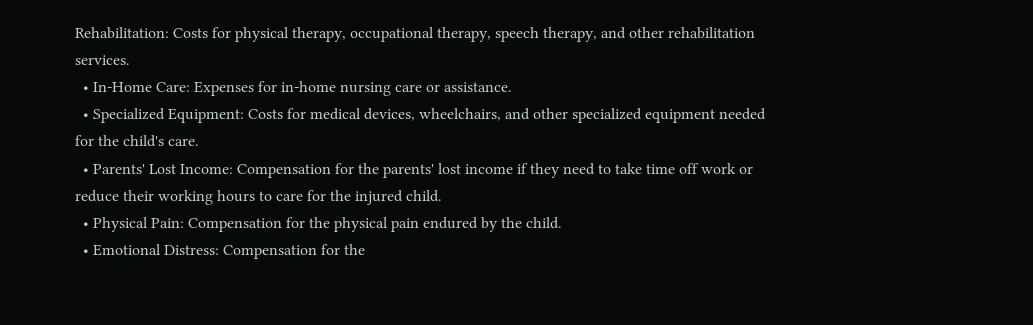Rehabilitation: Costs for physical therapy, occupational therapy, speech therapy, and other rehabilitation services.
  • In-Home Care: Expenses for in-home nursing care or assistance.
  • Specialized Equipment: Costs for medical devices, wheelchairs, and other specialized equipment needed for the child's care.
  • Parents' Lost Income: Compensation for the parents' lost income if they need to take time off work or reduce their working hours to care for the injured child.
  • Physical Pain: Compensation for the physical pain endured by the child.
  • Emotional Distress: Compensation for the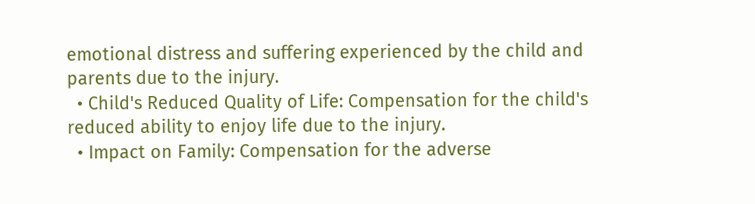emotional distress and suffering experienced by the child and parents due to the injury.
  • Child's Reduced Quality of Life: Compensation for the child's reduced ability to enjoy life due to the injury.
  • Impact on Family: Compensation for the adverse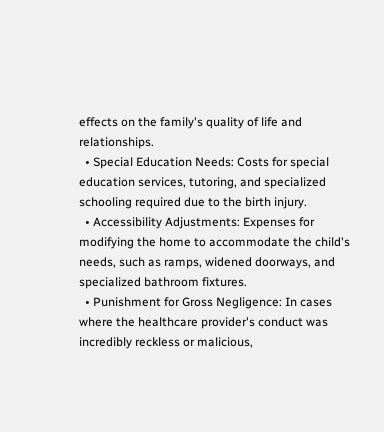effects on the family's quality of life and relationships.
  • Special Education Needs: Costs for special education services, tutoring, and specialized schooling required due to the birth injury.
  • Accessibility Adjustments: Expenses for modifying the home to accommodate the child's needs, such as ramps, widened doorways, and specialized bathroom fixtures.
  • Punishment for Gross Negligence: In cases where the healthcare provider's conduct was incredibly reckless or malicious,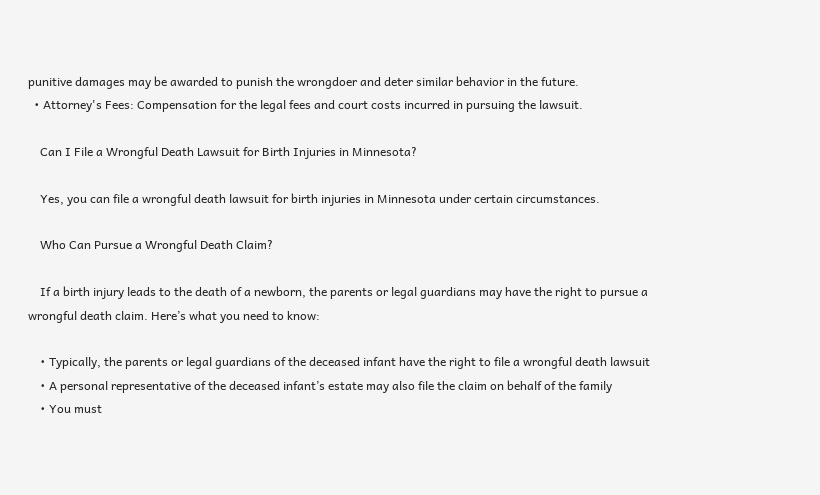punitive damages may be awarded to punish the wrongdoer and deter similar behavior in the future.
  • Attorney's Fees: Compensation for the legal fees and court costs incurred in pursuing the lawsuit.

    Can I File a Wrongful Death Lawsuit for Birth Injuries in Minnesota?

    Yes, you can file a wrongful death lawsuit for birth injuries in Minnesota under certain circumstances.

    Who Can Pursue a Wrongful Death Claim?

    If a birth injury leads to the death of a newborn, the parents or legal guardians may have the right to pursue a wrongful death claim. Here’s what you need to know:

    • Typically, the parents or legal guardians of the deceased infant have the right to file a wrongful death lawsuit
    • A personal representative of the deceased infant’s estate may also file the claim on behalf of the family
    • You must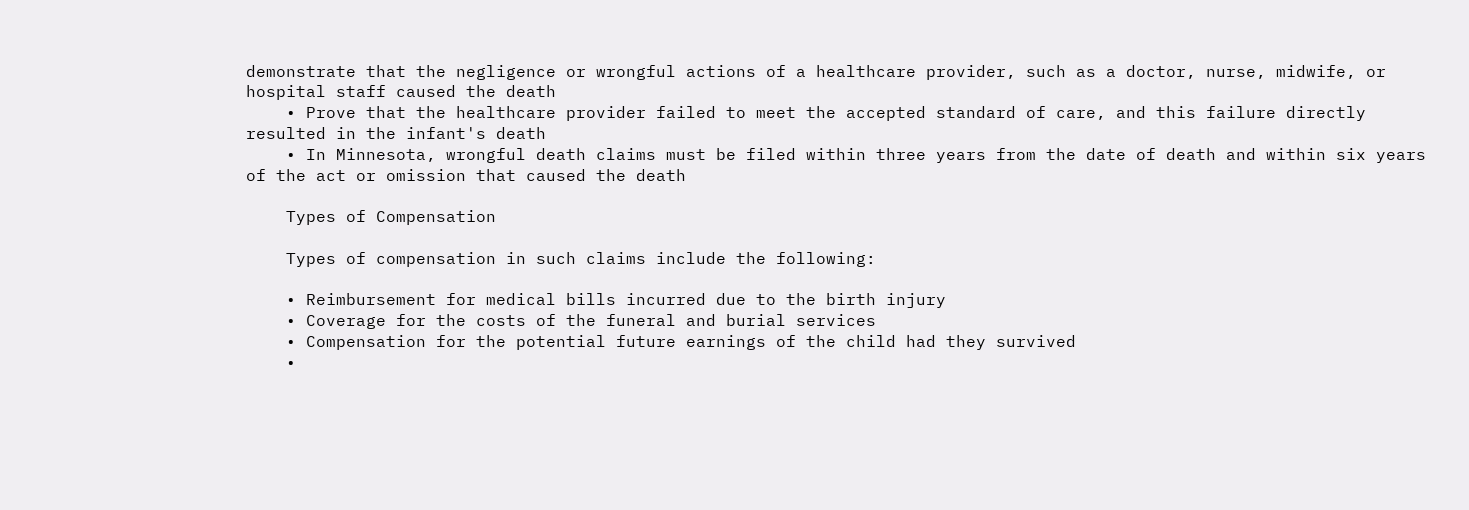demonstrate that the negligence or wrongful actions of a healthcare provider, such as a doctor, nurse, midwife, or hospital staff caused the death
    • Prove that the healthcare provider failed to meet the accepted standard of care, and this failure directly resulted in the infant's death
    • In Minnesota, wrongful death claims must be filed within three years from the date of death and within six years of the act or omission that caused the death

    Types of Compensation

    Types of compensation in such claims include the following:

    • Reimbursement for medical bills incurred due to the birth injury
    • Coverage for the costs of the funeral and burial services
    • Compensation for the potential future earnings of the child had they survived
    •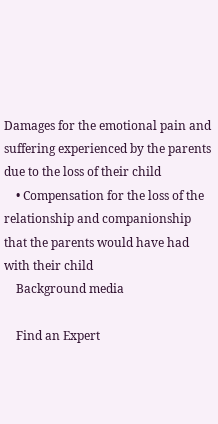Damages for the emotional pain and suffering experienced by the parents due to the loss of their child
    • Compensation for the loss of the relationship and companionship that the parents would have had with their child
    Background media

    Find an Expert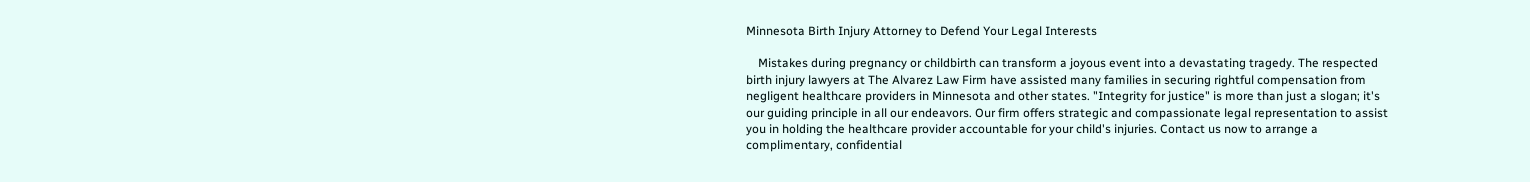Minnesota Birth Injury Attorney to Defend Your Legal Interests

    Mistakes during pregnancy or childbirth can transform a joyous event into a devastating tragedy. The respected birth injury lawyers at The Alvarez Law Firm have assisted many families in securing rightful compensation from negligent healthcare providers in Minnesota and other states. "Integrity for justice" is more than just a slogan; it's our guiding principle in all our endeavors. Our firm offers strategic and compassionate legal representation to assist you in holding the healthcare provider accountable for your child's injuries. Contact us now to arrange a complimentary, confidential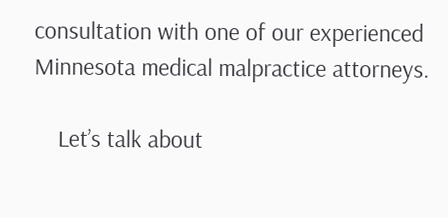consultation with one of our experienced Minnesota medical malpractice attorneys.

    Let’s talk about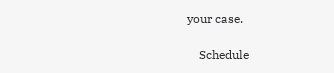your case.

    Schedule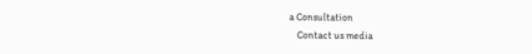a Consultation
    Contact us media